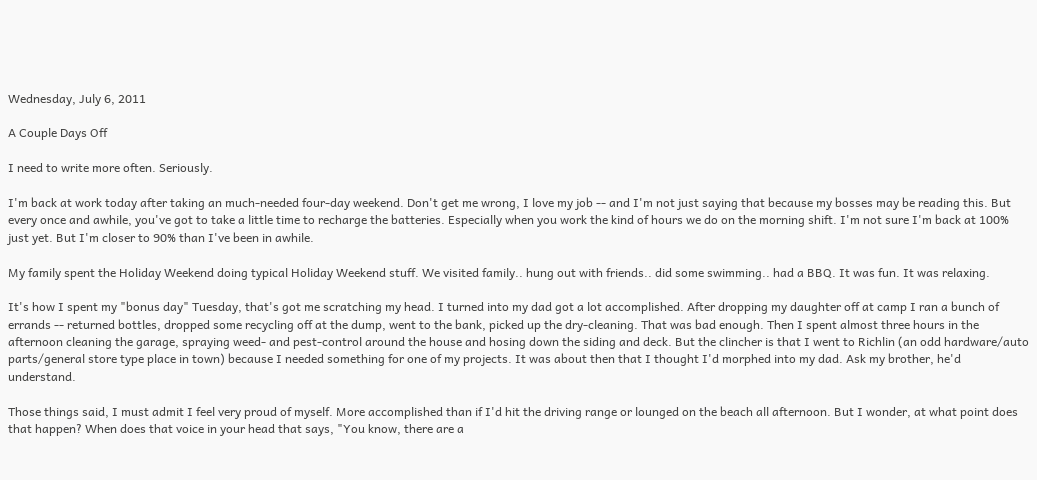Wednesday, July 6, 2011

A Couple Days Off

I need to write more often. Seriously.

I'm back at work today after taking an much-needed four-day weekend. Don't get me wrong, I love my job -- and I'm not just saying that because my bosses may be reading this. But every once and awhile, you've got to take a little time to recharge the batteries. Especially when you work the kind of hours we do on the morning shift. I'm not sure I'm back at 100% just yet. But I'm closer to 90% than I've been in awhile.

My family spent the Holiday Weekend doing typical Holiday Weekend stuff. We visited family.. hung out with friends.. did some swimming.. had a BBQ. It was fun. It was relaxing.

It's how I spent my "bonus day" Tuesday, that's got me scratching my head. I turned into my dad got a lot accomplished. After dropping my daughter off at camp I ran a bunch of errands -- returned bottles, dropped some recycling off at the dump, went to the bank, picked up the dry-cleaning. That was bad enough. Then I spent almost three hours in the afternoon cleaning the garage, spraying weed- and pest-control around the house and hosing down the siding and deck. But the clincher is that I went to Richlin (an odd hardware/auto parts/general store type place in town) because I needed something for one of my projects. It was about then that I thought I'd morphed into my dad. Ask my brother, he'd understand.

Those things said, I must admit I feel very proud of myself. More accomplished than if I'd hit the driving range or lounged on the beach all afternoon. But I wonder, at what point does that happen? When does that voice in your head that says, "You know, there are a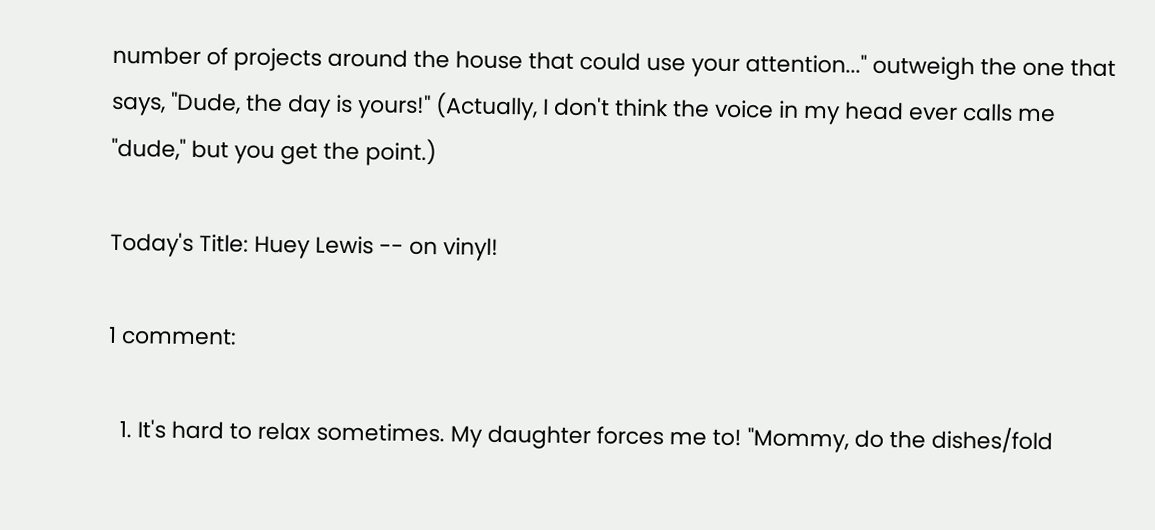number of projects around the house that could use your attention..." outweigh the one that says, "Dude, the day is yours!" (Actually, I don't think the voice in my head ever calls me "dude," but you get the point.)

Today's Title: Huey Lewis -- on vinyl!

1 comment:

  1. It's hard to relax sometimes. My daughter forces me to! "Mommy, do the dishes/fold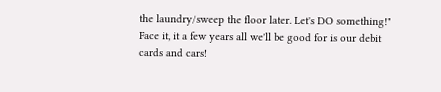the laundry/sweep the floor later. Let's DO something!" Face it, it a few years all we'll be good for is our debit cards and cars!